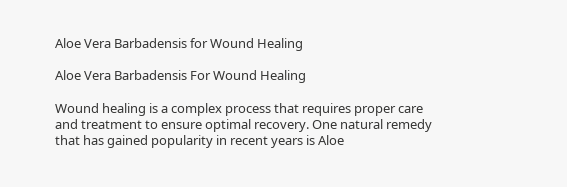Aloe Vera Barbadensis for Wound Healing

Aloe Vera Barbadensis For Wound Healing

Wound healing is a complex process that requires proper care and treatment to ensure optimal recovery. One natural remedy that has gained popularity in recent years is Aloe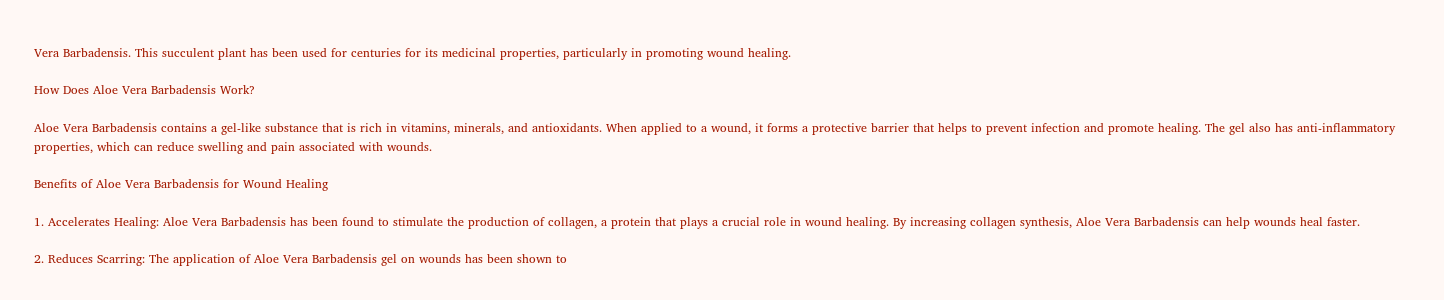Vera Barbadensis. This succulent plant has been used for centuries for its medicinal properties, particularly in promoting wound healing.

How Does Aloe Vera Barbadensis Work?

Aloe Vera Barbadensis contains a gel-like substance that is rich in vitamins, minerals, and antioxidants. When applied to a wound, it forms a protective barrier that helps to prevent infection and promote healing. The gel also has anti-inflammatory properties, which can reduce swelling and pain associated with wounds.

Benefits of Aloe Vera Barbadensis for Wound Healing

1. Accelerates Healing: Aloe Vera Barbadensis has been found to stimulate the production of collagen, a protein that plays a crucial role in wound healing. By increasing collagen synthesis, Aloe Vera Barbadensis can help wounds heal faster.

2. Reduces Scarring: The application of Aloe Vera Barbadensis gel on wounds has been shown to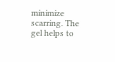minimize scarring. The gel helps to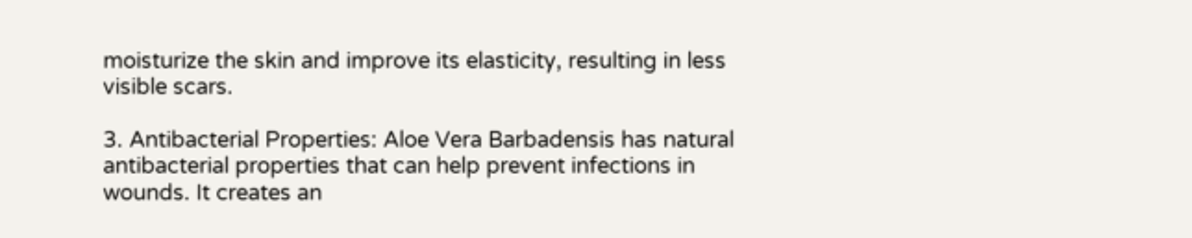moisturize the skin and improve its elasticity, resulting in less visible scars.

3. Antibacterial Properties: Aloe Vera Barbadensis has natural antibacterial properties that can help prevent infections in wounds. It creates an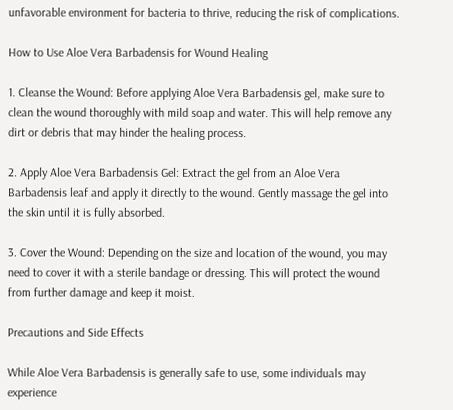unfavorable environment for bacteria to thrive, reducing the risk of complications.

How to Use Aloe Vera Barbadensis for Wound Healing

1. Cleanse the Wound: Before applying Aloe Vera Barbadensis gel, make sure to clean the wound thoroughly with mild soap and water. This will help remove any dirt or debris that may hinder the healing process.

2. Apply Aloe Vera Barbadensis Gel: Extract the gel from an Aloe Vera Barbadensis leaf and apply it directly to the wound. Gently massage the gel into the skin until it is fully absorbed.

3. Cover the Wound: Depending on the size and location of the wound, you may need to cover it with a sterile bandage or dressing. This will protect the wound from further damage and keep it moist.

Precautions and Side Effects

While Aloe Vera Barbadensis is generally safe to use, some individuals may experience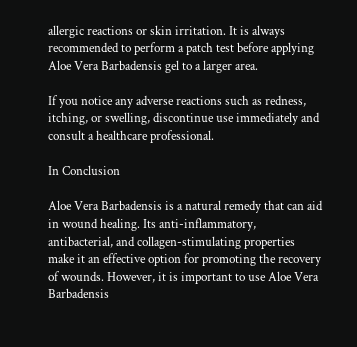allergic reactions or skin irritation. It is always recommended to perform a patch test before applying Aloe Vera Barbadensis gel to a larger area.

If you notice any adverse reactions such as redness, itching, or swelling, discontinue use immediately and consult a healthcare professional.

In Conclusion

Aloe Vera Barbadensis is a natural remedy that can aid in wound healing. Its anti-inflammatory, antibacterial, and collagen-stimulating properties make it an effective option for promoting the recovery of wounds. However, it is important to use Aloe Vera Barbadensis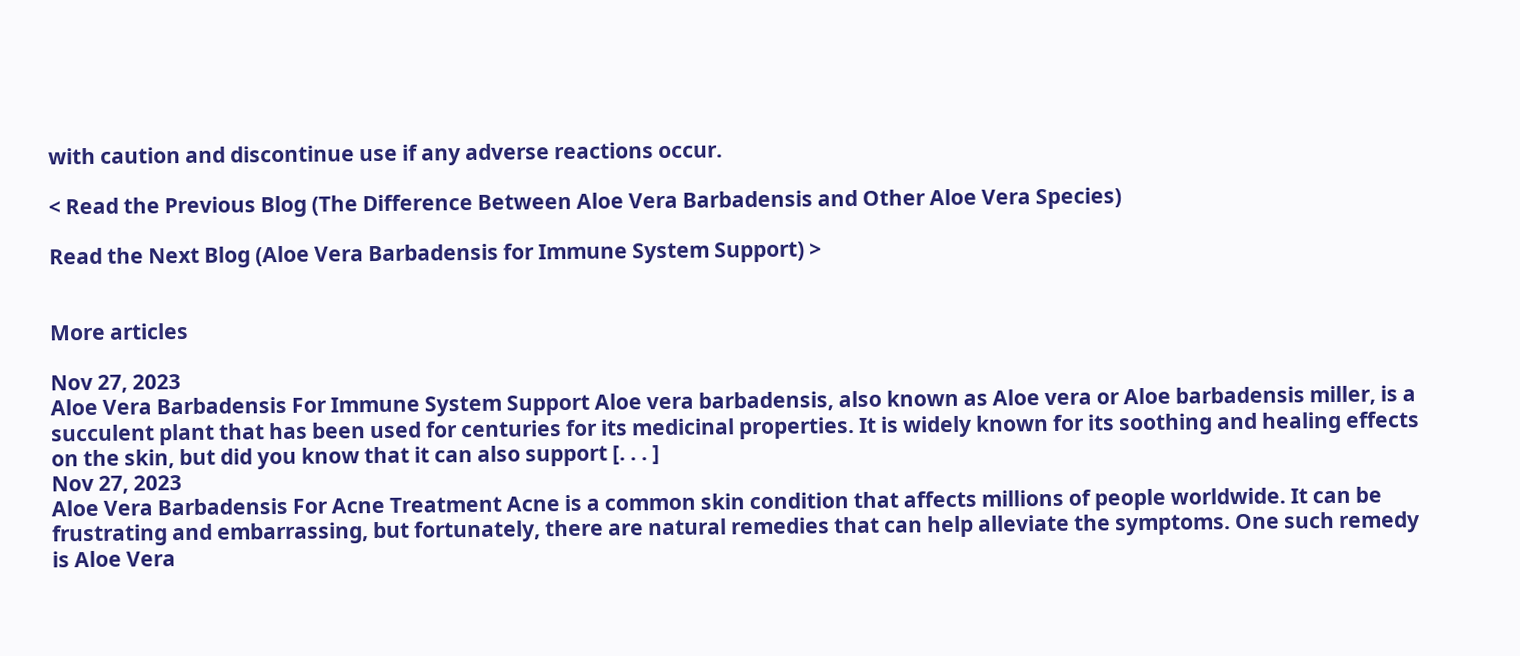with caution and discontinue use if any adverse reactions occur.

< Read the Previous Blog (The Difference Between Aloe Vera Barbadensis and Other Aloe Vera Species)

Read the Next Blog (Aloe Vera Barbadensis for Immune System Support) >


More articles

Nov 27, 2023
Aloe Vera Barbadensis For Immune System Support Aloe vera barbadensis, also known as Aloe vera or Aloe barbadensis miller, is a succulent plant that has been used for centuries for its medicinal properties. It is widely known for its soothing and healing effects on the skin, but did you know that it can also support [. . . ]
Nov 27, 2023
Aloe Vera Barbadensis For Acne Treatment Acne is a common skin condition that affects millions of people worldwide. It can be frustrating and embarrassing, but fortunately, there are natural remedies that can help alleviate the symptoms. One such remedy is Aloe Vera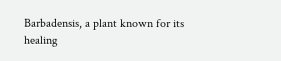Barbadensis, a plant known for its healing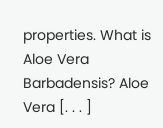properties. What is Aloe Vera Barbadensis? Aloe Vera [. . . ]